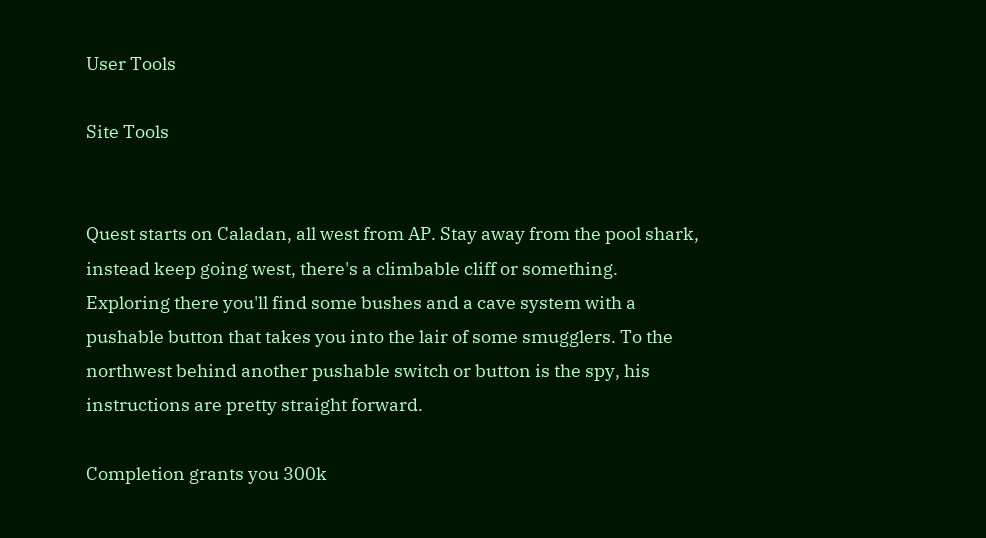User Tools

Site Tools


Quest starts on Caladan, all west from AP. Stay away from the pool shark, instead keep going west, there's a climbable cliff or something. Exploring there you'll find some bushes and a cave system with a pushable button that takes you into the lair of some smugglers. To the northwest behind another pushable switch or button is the spy, his instructions are pretty straight forward.

Completion grants you 300k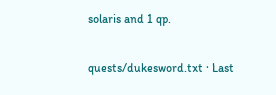solaris and 1 qp.

quests/dukesword.txt · Last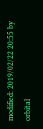modified: 2019/02/22 20:55 by orbital